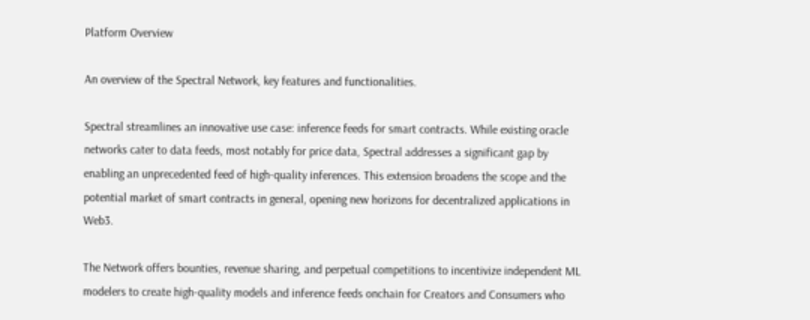Platform Overview

An overview of the Spectral Network, key features and functionalities.

Spectral streamlines an innovative use case: inference feeds for smart contracts. While existing oracle networks cater to data feeds, most notably for price data, Spectral addresses a significant gap by enabling an unprecedented feed of high-quality inferences. This extension broadens the scope and the potential market of smart contracts in general, opening new horizons for decentralized applications in Web3.

The Network offers bounties, revenue sharing, and perpetual competitions to incentivize independent ML modelers to create high-quality models and inference feeds onchain for Creators and Consumers who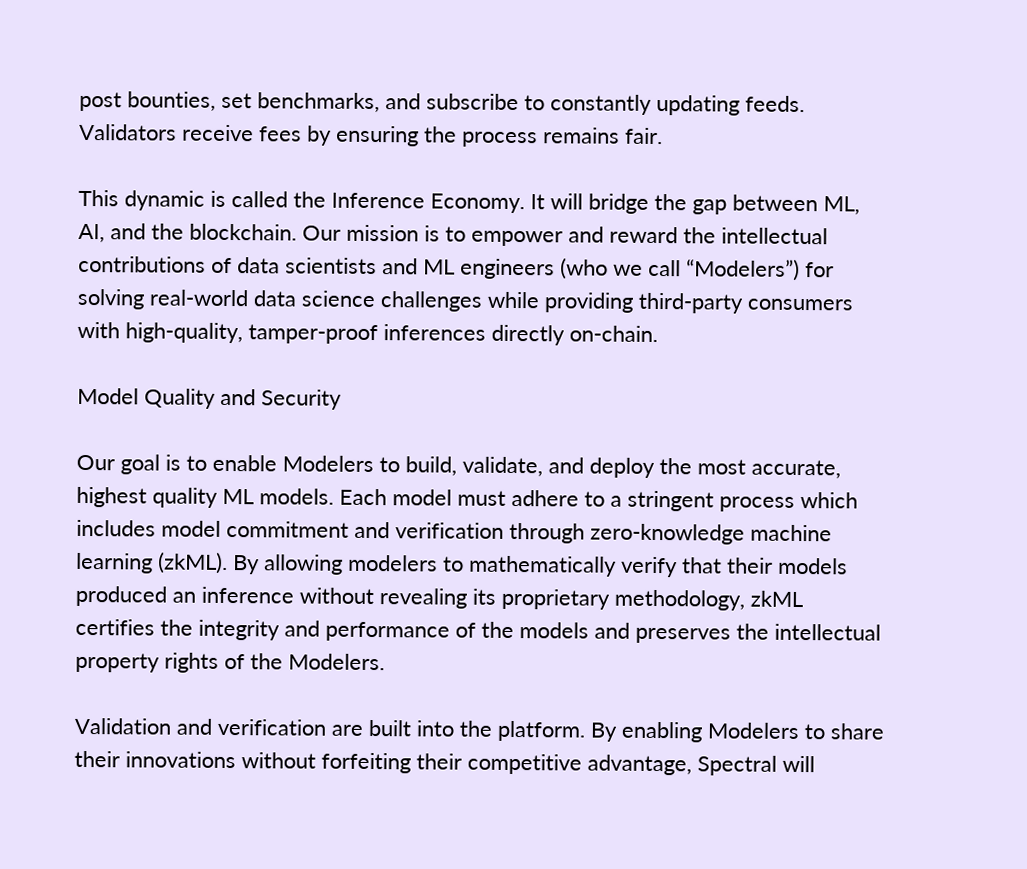post bounties, set benchmarks, and subscribe to constantly updating feeds. Validators receive fees by ensuring the process remains fair.

This dynamic is called the Inference Economy. It will bridge the gap between ML, AI, and the blockchain. Our mission is to empower and reward the intellectual contributions of data scientists and ML engineers (who we call “Modelers”) for solving real-world data science challenges while providing third-party consumers with high-quality, tamper-proof inferences directly on-chain.

Model Quality and Security

Our goal is to enable Modelers to build, validate, and deploy the most accurate, highest quality ML models. Each model must adhere to a stringent process which includes model commitment and verification through zero-knowledge machine learning (zkML). By allowing modelers to mathematically verify that their models produced an inference without revealing its proprietary methodology, zkML certifies the integrity and performance of the models and preserves the intellectual property rights of the Modelers.

Validation and verification are built into the platform. By enabling Modelers to share their innovations without forfeiting their competitive advantage, Spectral will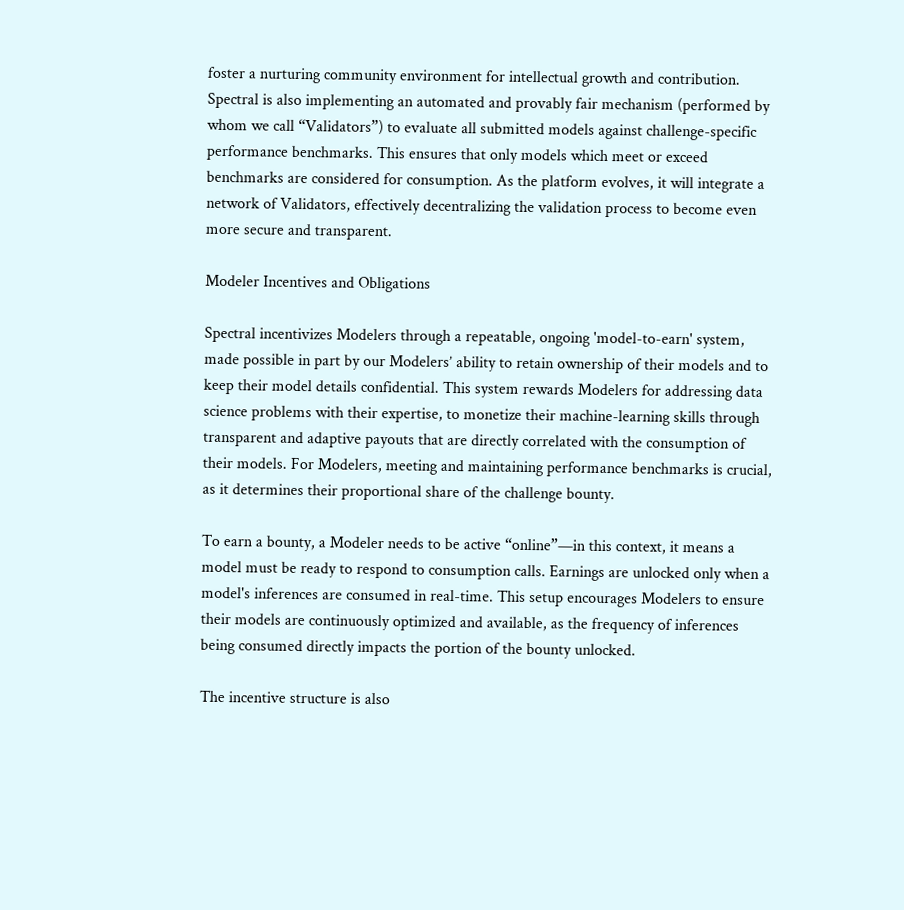foster a nurturing community environment for intellectual growth and contribution. Spectral is also implementing an automated and provably fair mechanism (performed by whom we call “Validators”) to evaluate all submitted models against challenge-specific performance benchmarks. This ensures that only models which meet or exceed benchmarks are considered for consumption. As the platform evolves, it will integrate a network of Validators, effectively decentralizing the validation process to become even more secure and transparent.

Modeler Incentives and Obligations

Spectral incentivizes Modelers through a repeatable, ongoing 'model-to-earn' system, made possible in part by our Modelers’ ability to retain ownership of their models and to keep their model details confidential. This system rewards Modelers for addressing data science problems with their expertise, to monetize their machine-learning skills through transparent and adaptive payouts that are directly correlated with the consumption of their models. For Modelers, meeting and maintaining performance benchmarks is crucial, as it determines their proportional share of the challenge bounty.

To earn a bounty, a Modeler needs to be active “online”—in this context, it means a model must be ready to respond to consumption calls. Earnings are unlocked only when a model's inferences are consumed in real-time. This setup encourages Modelers to ensure their models are continuously optimized and available, as the frequency of inferences being consumed directly impacts the portion of the bounty unlocked.

The incentive structure is also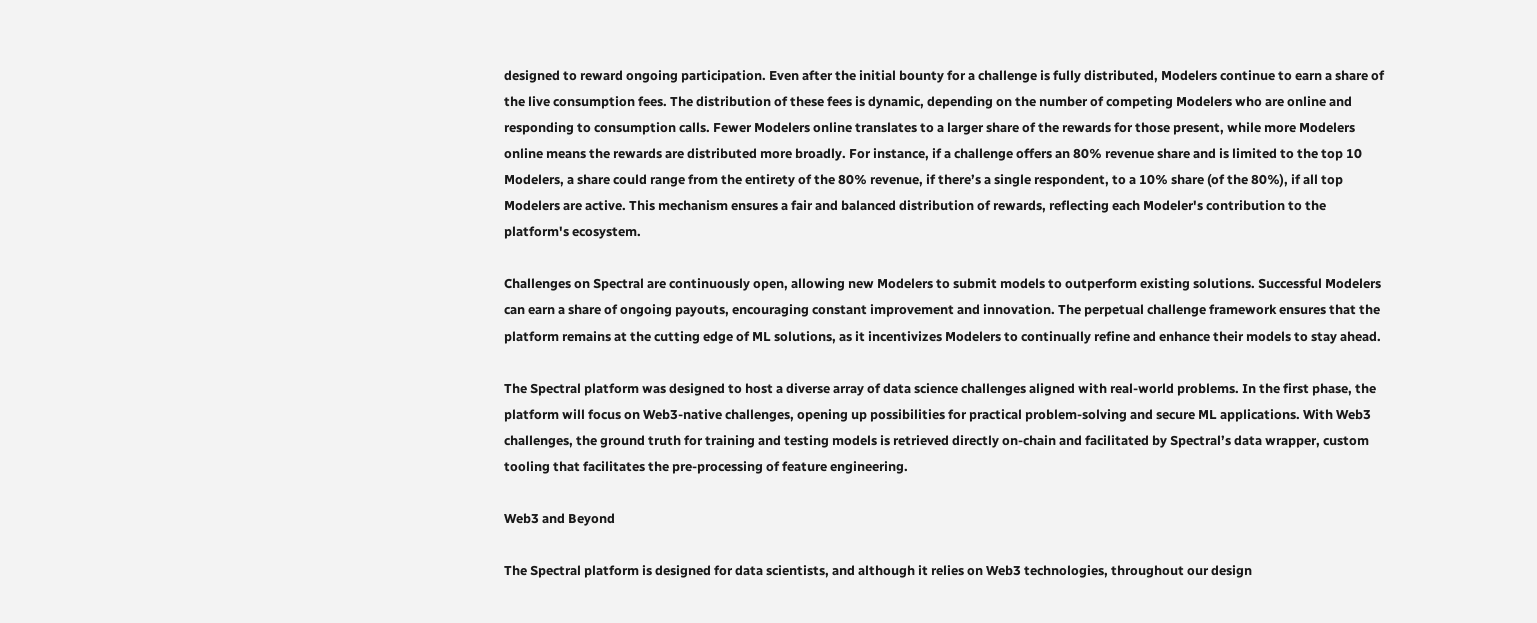designed to reward ongoing participation. Even after the initial bounty for a challenge is fully distributed, Modelers continue to earn a share of the live consumption fees. The distribution of these fees is dynamic, depending on the number of competing Modelers who are online and responding to consumption calls. Fewer Modelers online translates to a larger share of the rewards for those present, while more Modelers online means the rewards are distributed more broadly. For instance, if a challenge offers an 80% revenue share and is limited to the top 10 Modelers, a share could range from the entirety of the 80% revenue, if there’s a single respondent, to a 10% share (of the 80%), if all top Modelers are active. This mechanism ensures a fair and balanced distribution of rewards, reflecting each Modeler's contribution to the platform's ecosystem.

Challenges on Spectral are continuously open, allowing new Modelers to submit models to outperform existing solutions. Successful Modelers can earn a share of ongoing payouts, encouraging constant improvement and innovation. The perpetual challenge framework ensures that the platform remains at the cutting edge of ML solutions, as it incentivizes Modelers to continually refine and enhance their models to stay ahead.

The Spectral platform was designed to host a diverse array of data science challenges aligned with real-world problems. In the first phase, the platform will focus on Web3-native challenges, opening up possibilities for practical problem-solving and secure ML applications. With Web3 challenges, the ground truth for training and testing models is retrieved directly on-chain and facilitated by Spectral’s data wrapper, custom tooling that facilitates the pre-processing of feature engineering.

Web3 and Beyond

The Spectral platform is designed for data scientists, and although it relies on Web3 technologies, throughout our design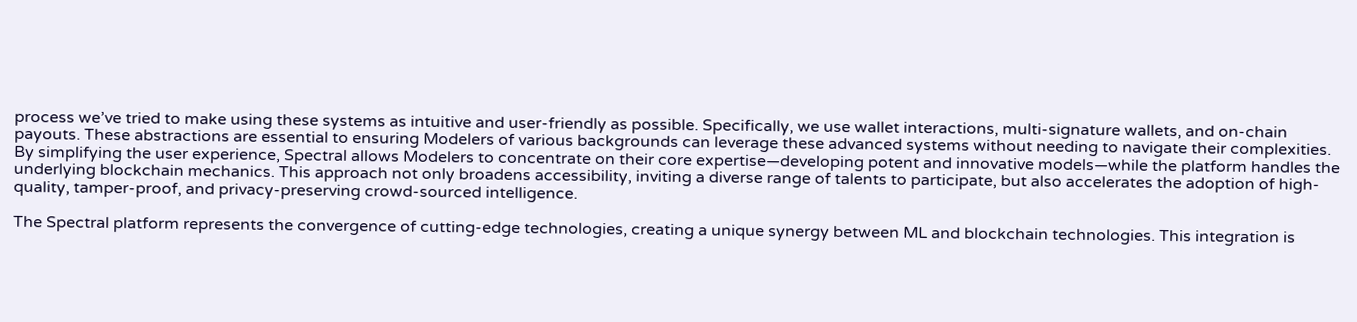process we’ve tried to make using these systems as intuitive and user-friendly as possible. Specifically, we use wallet interactions, multi-signature wallets, and on-chain payouts. These abstractions are essential to ensuring Modelers of various backgrounds can leverage these advanced systems without needing to navigate their complexities. By simplifying the user experience, Spectral allows Modelers to concentrate on their core expertise—developing potent and innovative models—while the platform handles the underlying blockchain mechanics. This approach not only broadens accessibility, inviting a diverse range of talents to participate, but also accelerates the adoption of high-quality, tamper-proof, and privacy-preserving crowd-sourced intelligence.

The Spectral platform represents the convergence of cutting-edge technologies, creating a unique synergy between ML and blockchain technologies. This integration is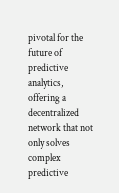pivotal for the future of predictive analytics, offering a decentralized network that not only solves complex predictive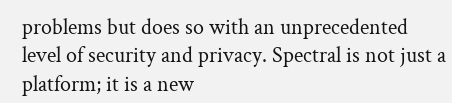problems but does so with an unprecedented level of security and privacy. Spectral is not just a platform; it is a new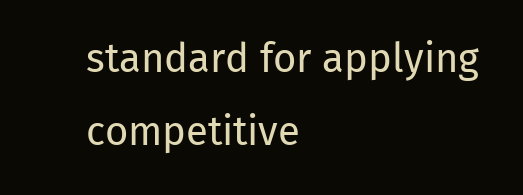standard for applying competitive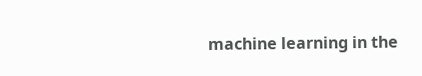machine learning in the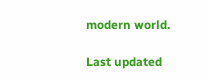modern world.

Last updated